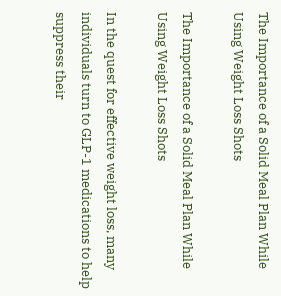The Importance of a Solid Meal Plan While Using Weight Loss Shots

The Importance of a Solid Meal Plan While Using Weight Loss Shots

In the quest for effective weight loss, many individuals turn to GLP-1 medications to help suppress their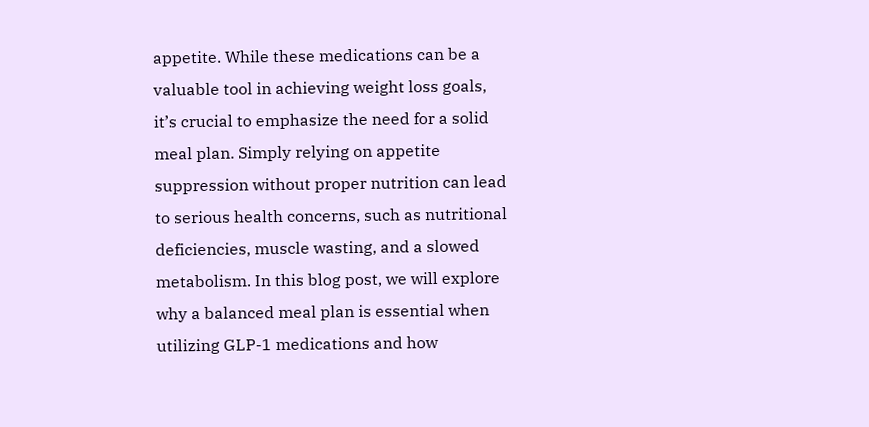appetite. While these medications can be a valuable tool in achieving weight loss goals, it’s crucial to emphasize the need for a solid meal plan. Simply relying on appetite suppression without proper nutrition can lead to serious health concerns, such as nutritional deficiencies, muscle wasting, and a slowed metabolism. In this blog post, we will explore why a balanced meal plan is essential when utilizing GLP-1 medications and how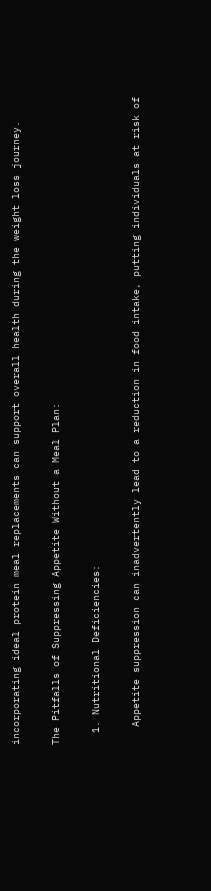incorporating ideal protein meal replacements can support overall health during the weight loss journey.

The Pitfalls of Suppressing Appetite Without a Meal Plan:

  1. Nutritional Deficiencies:

   Appetite suppression can inadvertently lead to a reduction in food intake, putting individuals at risk of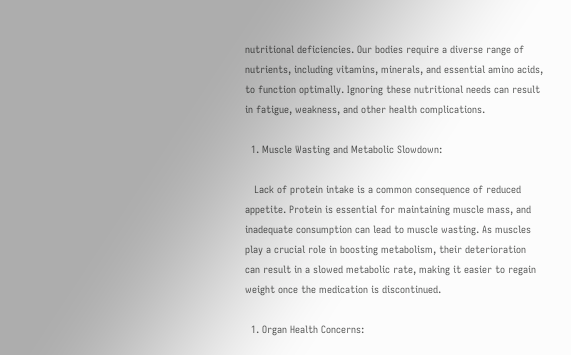nutritional deficiencies. Our bodies require a diverse range of nutrients, including vitamins, minerals, and essential amino acids, to function optimally. Ignoring these nutritional needs can result in fatigue, weakness, and other health complications.

  1. Muscle Wasting and Metabolic Slowdown:

   Lack of protein intake is a common consequence of reduced appetite. Protein is essential for maintaining muscle mass, and inadequate consumption can lead to muscle wasting. As muscles play a crucial role in boosting metabolism, their deterioration can result in a slowed metabolic rate, making it easier to regain weight once the medication is discontinued.

  1. Organ Health Concerns: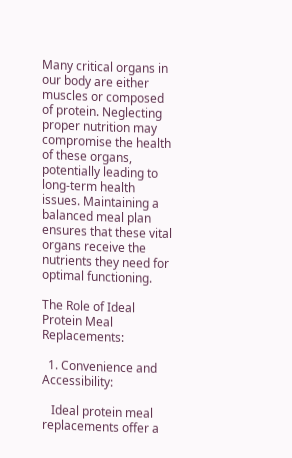Many critical organs in our body are either muscles or composed of protein. Neglecting proper nutrition may compromise the health of these organs, potentially leading to long-term health issues. Maintaining a balanced meal plan ensures that these vital organs receive the nutrients they need for optimal functioning.

The Role of Ideal Protein Meal Replacements:

  1. Convenience and Accessibility:

   Ideal protein meal replacements offer a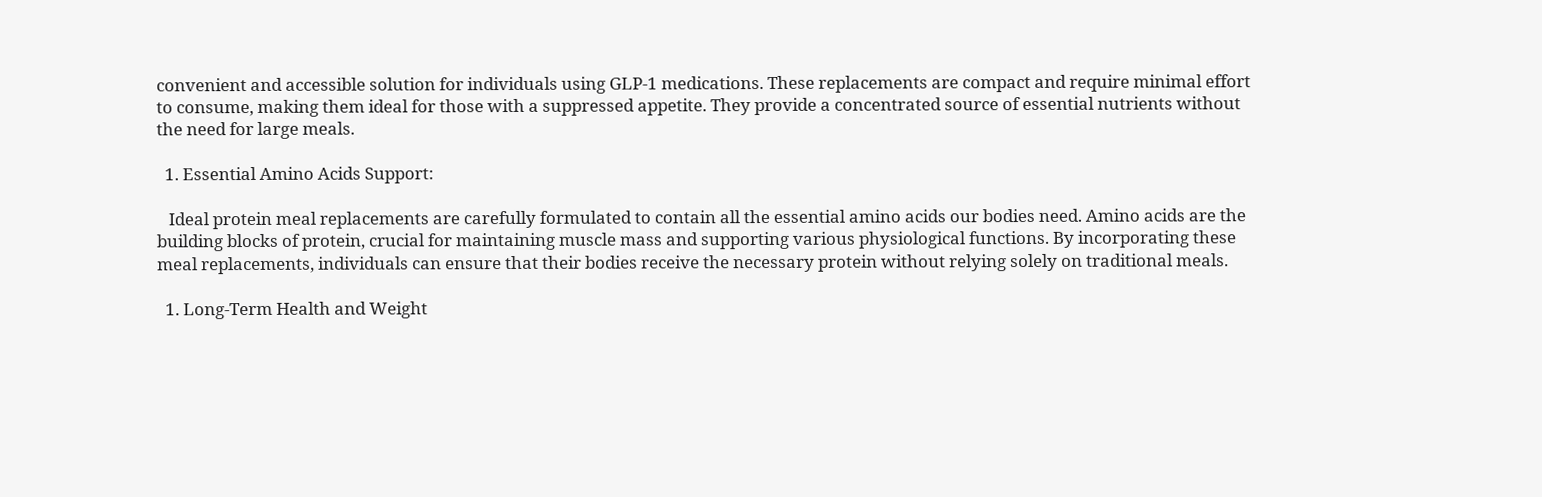convenient and accessible solution for individuals using GLP-1 medications. These replacements are compact and require minimal effort to consume, making them ideal for those with a suppressed appetite. They provide a concentrated source of essential nutrients without the need for large meals.

  1. Essential Amino Acids Support:

   Ideal protein meal replacements are carefully formulated to contain all the essential amino acids our bodies need. Amino acids are the building blocks of protein, crucial for maintaining muscle mass and supporting various physiological functions. By incorporating these meal replacements, individuals can ensure that their bodies receive the necessary protein without relying solely on traditional meals.

  1. Long-Term Health and Weight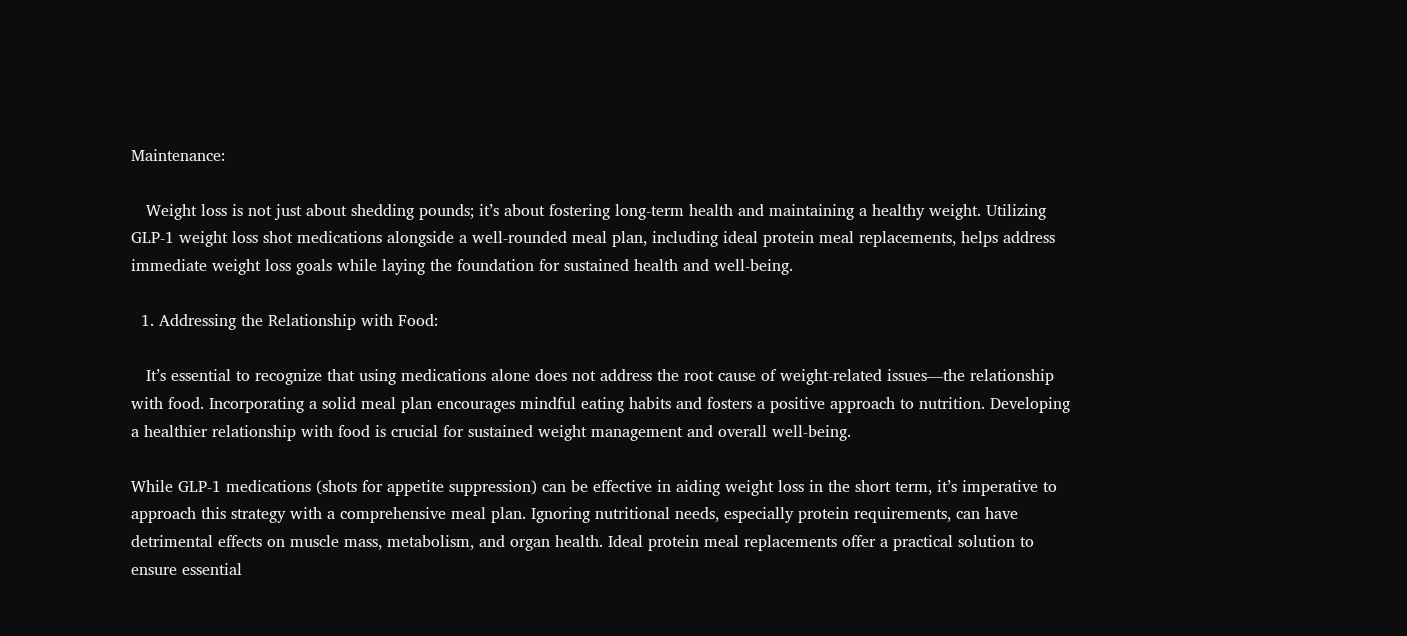Maintenance:

   Weight loss is not just about shedding pounds; it’s about fostering long-term health and maintaining a healthy weight. Utilizing GLP-1 weight loss shot medications alongside a well-rounded meal plan, including ideal protein meal replacements, helps address immediate weight loss goals while laying the foundation for sustained health and well-being.

  1. Addressing the Relationship with Food:

   It’s essential to recognize that using medications alone does not address the root cause of weight-related issues—the relationship with food. Incorporating a solid meal plan encourages mindful eating habits and fosters a positive approach to nutrition. Developing a healthier relationship with food is crucial for sustained weight management and overall well-being.

While GLP-1 medications (shots for appetite suppression) can be effective in aiding weight loss in the short term, it’s imperative to approach this strategy with a comprehensive meal plan. Ignoring nutritional needs, especially protein requirements, can have detrimental effects on muscle mass, metabolism, and organ health. Ideal protein meal replacements offer a practical solution to ensure essential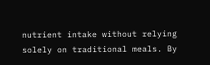nutrient intake without relying solely on traditional meals. By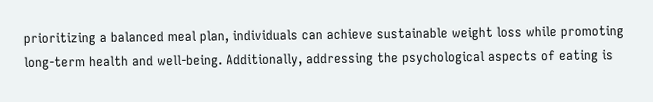prioritizing a balanced meal plan, individuals can achieve sustainable weight loss while promoting long-term health and well-being. Additionally, addressing the psychological aspects of eating is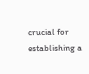crucial for establishing a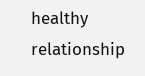healthy relationship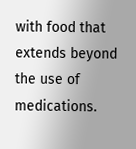with food that extends beyond the use of medications.